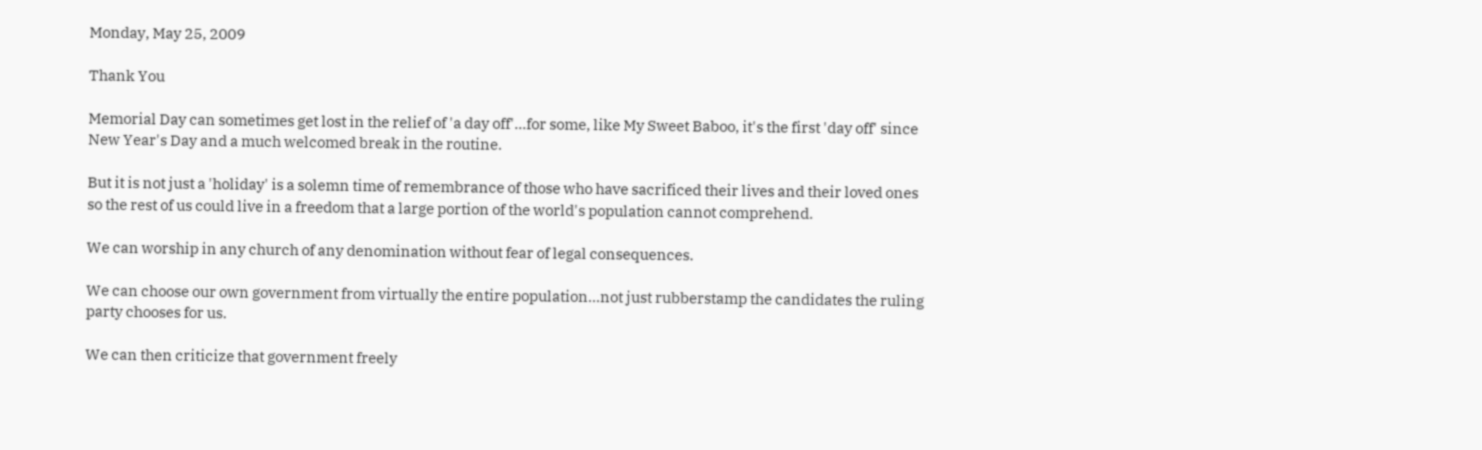Monday, May 25, 2009

Thank You

Memorial Day can sometimes get lost in the relief of 'a day off'...for some, like My Sweet Baboo, it's the first 'day off' since New Year's Day and a much welcomed break in the routine.

But it is not just a 'holiday' is a solemn time of remembrance of those who have sacrificed their lives and their loved ones so the rest of us could live in a freedom that a large portion of the world's population cannot comprehend.

We can worship in any church of any denomination without fear of legal consequences.

We can choose our own government from virtually the entire population...not just rubberstamp the candidates the ruling party chooses for us.

We can then criticize that government freely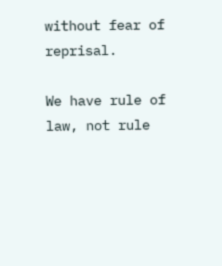without fear of reprisal.

We have rule of law, not rule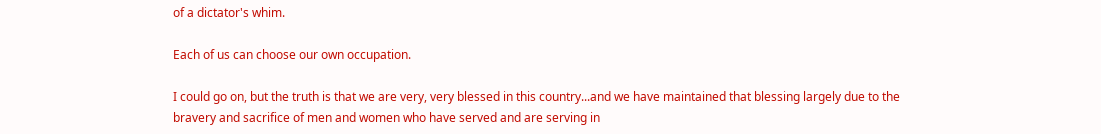of a dictator's whim.

Each of us can choose our own occupation.

I could go on, but the truth is that we are very, very blessed in this country...and we have maintained that blessing largely due to the bravery and sacrifice of men and women who have served and are serving in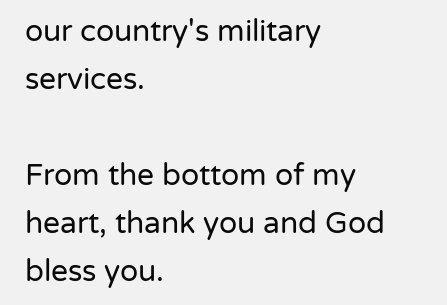our country's military services.

From the bottom of my heart, thank you and God bless you.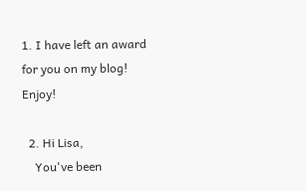1. I have left an award for you on my blog! Enjoy!

  2. Hi Lisa,
    You've been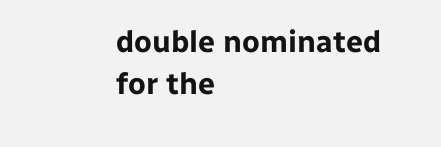double nominated for the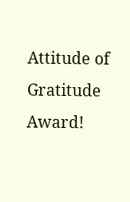Attitude of Gratitude Award!